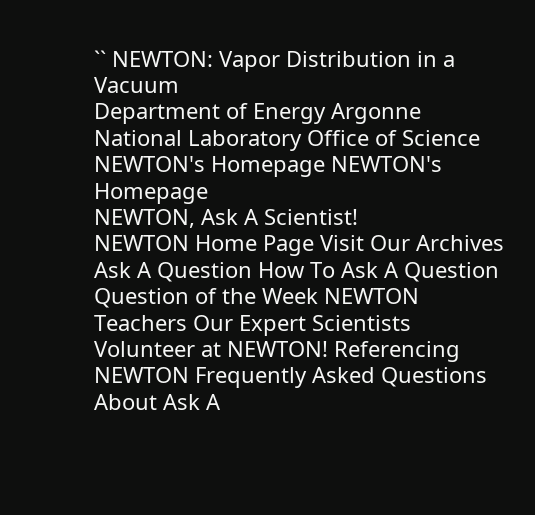`` NEWTON: Vapor Distribution in a Vacuum
Department of Energy Argonne National Laboratory Office of Science NEWTON's Homepage NEWTON's Homepage
NEWTON, Ask A Scientist!
NEWTON Home Page Visit Our Archives Ask A Question How To Ask A Question Question of the Week NEWTON Teachers Our Expert Scientists Volunteer at NEWTON! Referencing NEWTON Frequently Asked Questions About Ask A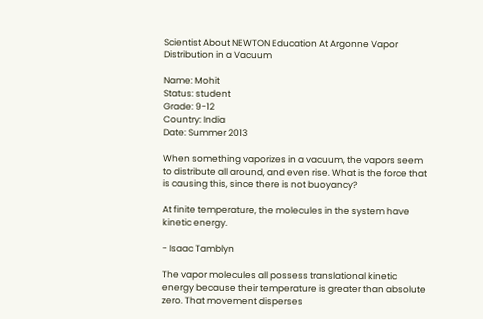Scientist About NEWTON Education At Argonne Vapor Distribution in a Vacuum

Name: Mohit
Status: student
Grade: 9-12
Country: India
Date: Summer 2013

When something vaporizes in a vacuum, the vapors seem to distribute all around, and even rise. What is the force that is causing this, since there is not buoyancy?

At finite temperature, the molecules in the system have kinetic energy.

- Isaac Tamblyn

The vapor molecules all possess translational kinetic energy because their temperature is greater than absolute zero. That movement disperses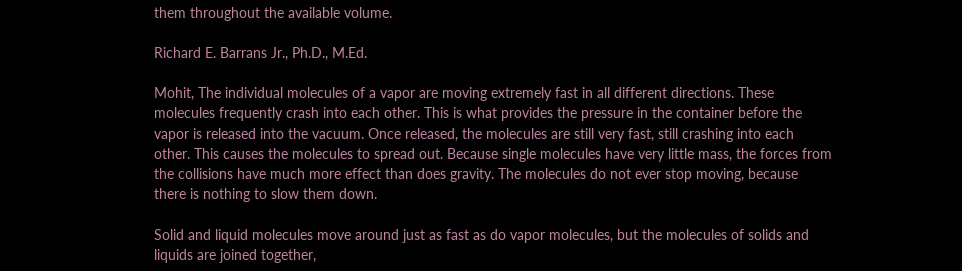them throughout the available volume.

Richard E. Barrans Jr., Ph.D., M.Ed.

Mohit, The individual molecules of a vapor are moving extremely fast in all different directions. These molecules frequently crash into each other. This is what provides the pressure in the container before the vapor is released into the vacuum. Once released, the molecules are still very fast, still crashing into each other. This causes the molecules to spread out. Because single molecules have very little mass, the forces from the collisions have much more effect than does gravity. The molecules do not ever stop moving, because there is nothing to slow them down.

Solid and liquid molecules move around just as fast as do vapor molecules, but the molecules of solids and liquids are joined together,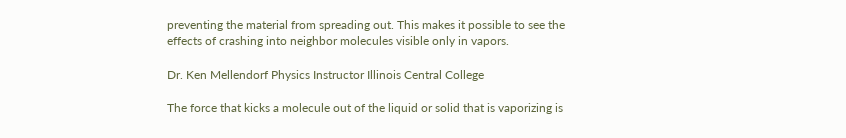preventing the material from spreading out. This makes it possible to see the effects of crashing into neighbor molecules visible only in vapors.

Dr. Ken Mellendorf Physics Instructor Illinois Central College

The force that kicks a molecule out of the liquid or solid that is vaporizing is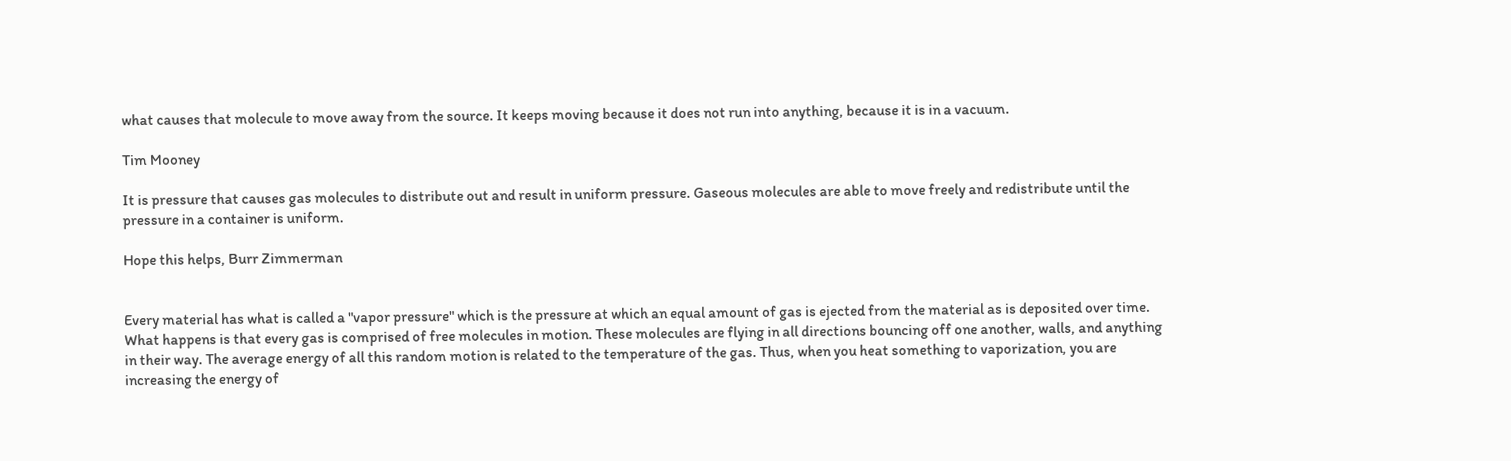what causes that molecule to move away from the source. It keeps moving because it does not run into anything, because it is in a vacuum.

Tim Mooney

It is pressure that causes gas molecules to distribute out and result in uniform pressure. Gaseous molecules are able to move freely and redistribute until the pressure in a container is uniform.

Hope this helps, Burr Zimmerman


Every material has what is called a "vapor pressure" which is the pressure at which an equal amount of gas is ejected from the material as is deposited over time. What happens is that every gas is comprised of free molecules in motion. These molecules are flying in all directions bouncing off one another, walls, and anything in their way. The average energy of all this random motion is related to the temperature of the gas. Thus, when you heat something to vaporization, you are increasing the energy of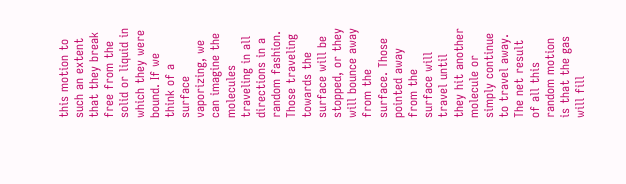this motion to such an extent that they break free from the solid or liquid in which they were bound. If we think of a surface vaporizing, we can imagine the molecules traveling in all directions in a random fashion. Those traveling towards the surface will be stopped, or they will bounce away from the surface. Those pointed away from the surface will travel until they hit another molecule or simply continue to travel away. The net result of all this random motion is that the gas will fill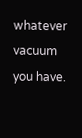whatever vacuum you have.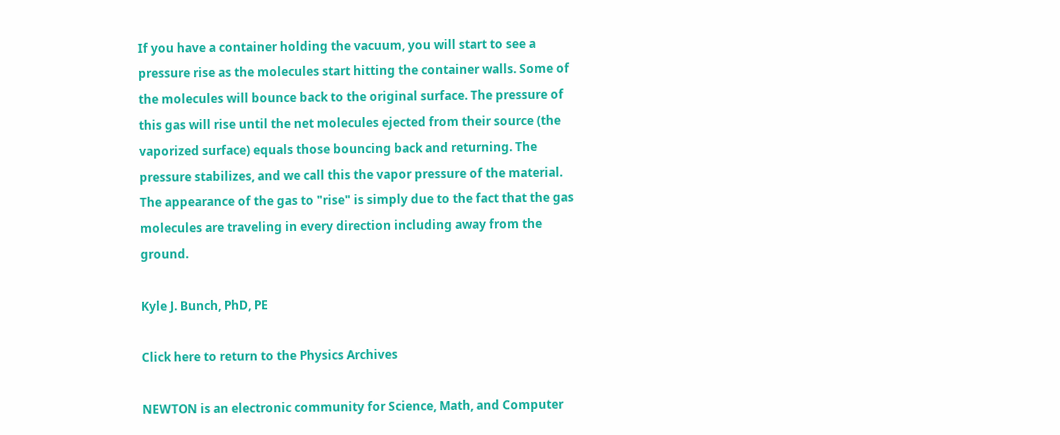If you have a container holding the vacuum, you will start to see a pressure rise as the molecules start hitting the container walls. Some of the molecules will bounce back to the original surface. The pressure of this gas will rise until the net molecules ejected from their source (the vaporized surface) equals those bouncing back and returning. The pressure stabilizes, and we call this the vapor pressure of the material. The appearance of the gas to "rise" is simply due to the fact that the gas molecules are traveling in every direction including away from the ground.

Kyle J. Bunch, PhD, PE

Click here to return to the Physics Archives

NEWTON is an electronic community for Science, Math, and Computer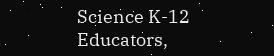Science K-12 Educators,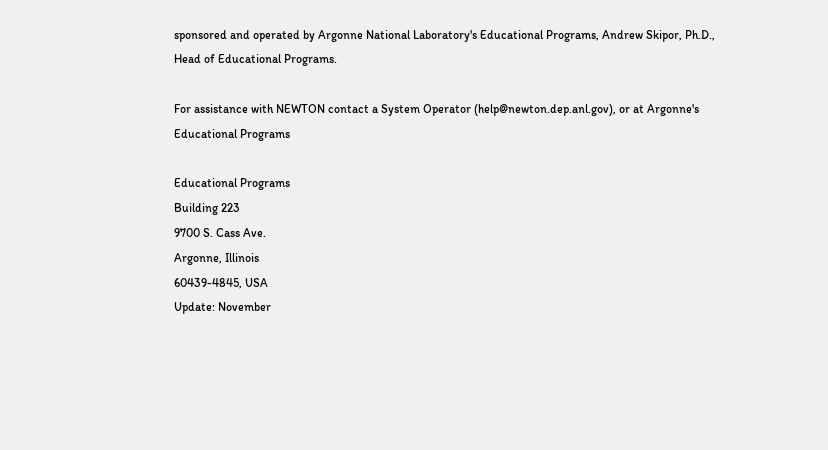sponsored and operated by Argonne National Laboratory's Educational Programs, Andrew Skipor, Ph.D., Head of Educational Programs.

For assistance with NEWTON contact a System Operator (help@newton.dep.anl.gov), or at Argonne's Educational Programs

Educational Programs
Building 223
9700 S. Cass Ave.
Argonne, Illinois
60439-4845, USA
Update: November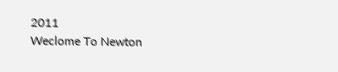2011
Weclome To Newton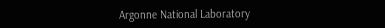Argonne National Laboratory